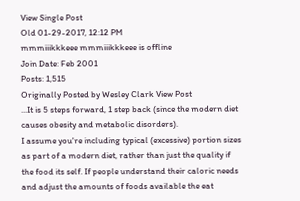View Single Post
Old 01-29-2017, 12:12 PM
mmmiiikkkeee mmmiiikkkeee is offline
Join Date: Feb 2001
Posts: 1,515
Originally Posted by Wesley Clark View Post
...It is 5 steps forward, 1 step back (since the modern diet causes obesity and metabolic disorders).
I assume you're including typical (excessive) portion sizes as part of a modern diet, rather than just the quality if the food its self. If people understand their caloric needs and adjust the amounts of foods available the eat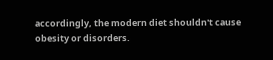accordingly, the modern diet shouldn't cause obesity or disorders.